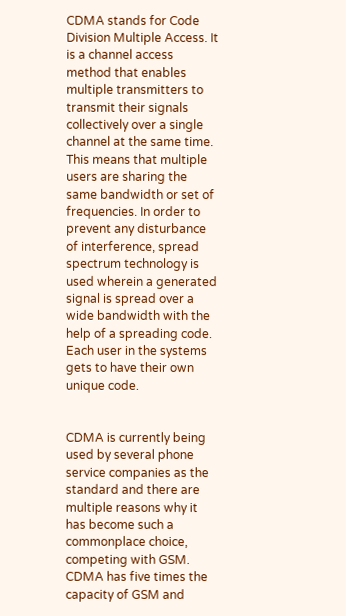CDMA stands for Code Division Multiple Access. It is a channel access method that enables multiple transmitters to transmit their signals collectively over a single channel at the same time. This means that multiple users are sharing the same bandwidth or set of frequencies. In order to prevent any disturbance of interference, spread spectrum technology is used wherein a generated signal is spread over a wide bandwidth with the help of a spreading code. Each user in the systems gets to have their own unique code.


CDMA is currently being used by several phone service companies as the standard and there are multiple reasons why it has become such a commonplace choice, competing with GSM. CDMA has five times the capacity of GSM and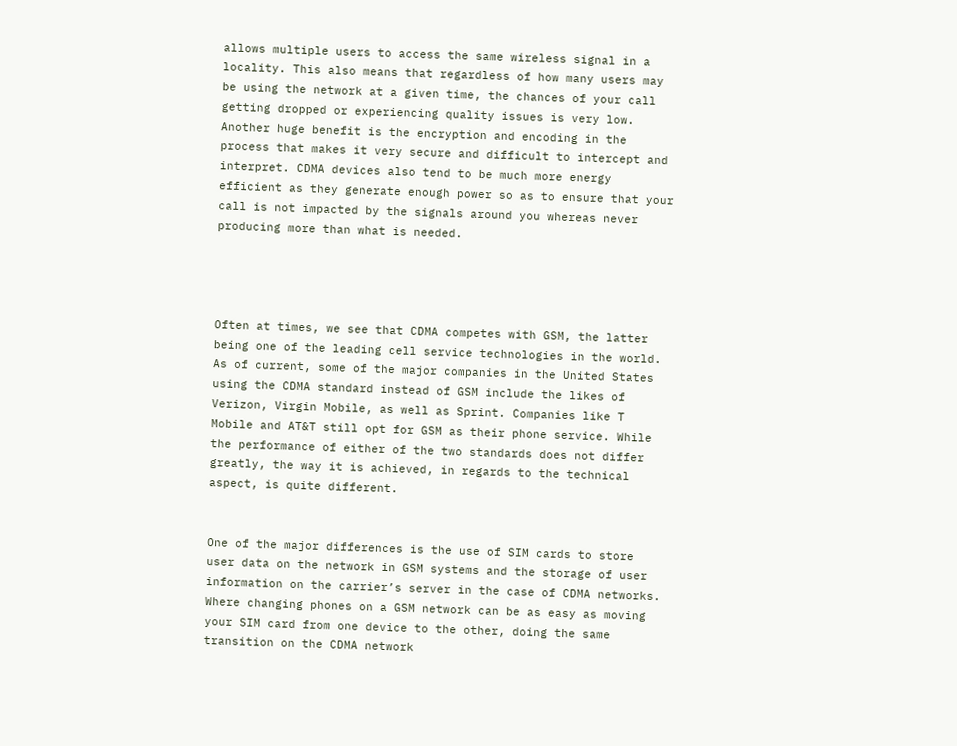allows multiple users to access the same wireless signal in a locality. This also means that regardless of how many users may be using the network at a given time, the chances of your call getting dropped or experiencing quality issues is very low. Another huge benefit is the encryption and encoding in the process that makes it very secure and difficult to intercept and interpret. CDMA devices also tend to be much more energy efficient as they generate enough power so as to ensure that your call is not impacted by the signals around you whereas never producing more than what is needed.




Often at times, we see that CDMA competes with GSM, the latter being one of the leading cell service technologies in the world. As of current, some of the major companies in the United States using the CDMA standard instead of GSM include the likes of Verizon, Virgin Mobile, as well as Sprint. Companies like T Mobile and AT&T still opt for GSM as their phone service. While the performance of either of the two standards does not differ greatly, the way it is achieved, in regards to the technical aspect, is quite different.


One of the major differences is the use of SIM cards to store user data on the network in GSM systems and the storage of user information on the carrier’s server in the case of CDMA networks. Where changing phones on a GSM network can be as easy as moving your SIM card from one device to the other, doing the same transition on the CDMA network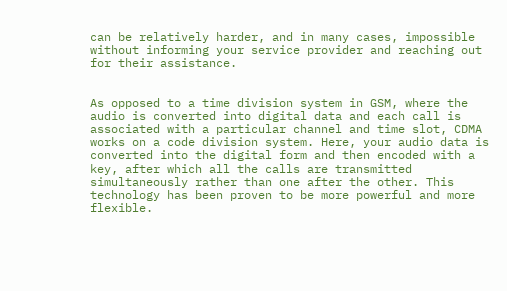can be relatively harder, and in many cases, impossible without informing your service provider and reaching out for their assistance.


As opposed to a time division system in GSM, where the audio is converted into digital data and each call is associated with a particular channel and time slot, CDMA works on a code division system. Here, your audio data is converted into the digital form and then encoded with a key, after which all the calls are transmitted simultaneously rather than one after the other. This technology has been proven to be more powerful and more flexible.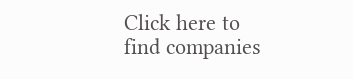Click here to find companies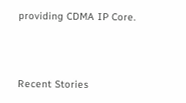providing CDMA IP Core.



Recent Stories